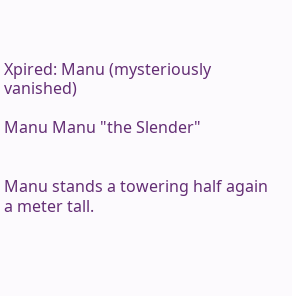Xpired: Manu (mysteriously vanished)

Manu Manu "the Slender"


Manu stands a towering half again a meter tall.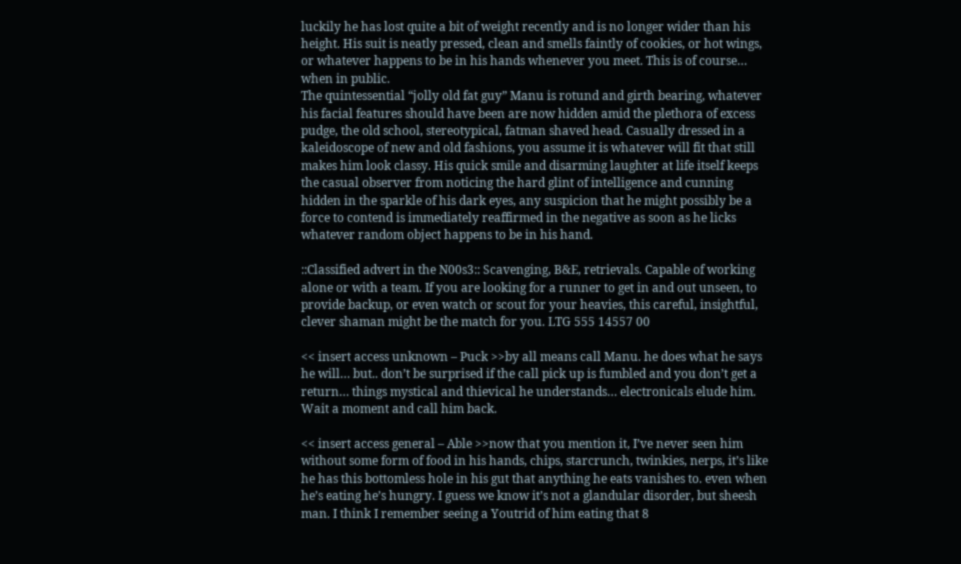luckily he has lost quite a bit of weight recently and is no longer wider than his height. His suit is neatly pressed, clean and smells faintly of cookies, or hot wings, or whatever happens to be in his hands whenever you meet. This is of course… when in public.
The quintessential “jolly old fat guy” Manu is rotund and girth bearing, whatever his facial features should have been are now hidden amid the plethora of excess pudge, the old school, stereotypical, fatman shaved head. Casually dressed in a kaleidoscope of new and old fashions, you assume it is whatever will fit that still makes him look classy. His quick smile and disarming laughter at life itself keeps the casual observer from noticing the hard glint of intelligence and cunning hidden in the sparkle of his dark eyes, any suspicion that he might possibly be a force to contend is immediately reaffirmed in the negative as soon as he licks whatever random object happens to be in his hand.

::Classified advert in the N00s3:: Scavenging, B&E, retrievals. Capable of working alone or with a team. If you are looking for a runner to get in and out unseen, to provide backup, or even watch or scout for your heavies, this careful, insightful, clever shaman might be the match for you. LTG 555 14557 00

<< insert access unknown – Puck >>by all means call Manu. he does what he says he will… but.. don’t be surprised if the call pick up is fumbled and you don’t get a return… things mystical and thievical he understands… electronicals elude him. Wait a moment and call him back.

<< insert access general – Able >>now that you mention it, I’ve never seen him without some form of food in his hands, chips, starcrunch, twinkies, nerps, it’s like he has this bottomless hole in his gut that anything he eats vanishes to. even when he’s eating he’s hungry. I guess we know it’s not a glandular disorder, but sheesh man. I think I remember seeing a Youtrid of him eating that 8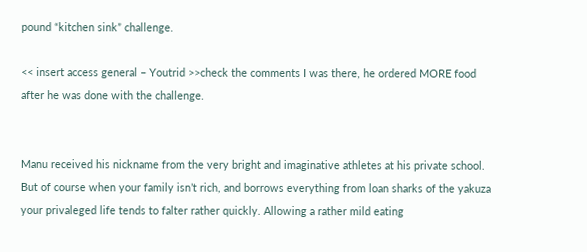pound “kitchen sink” challenge.

<< insert access general – Youtrid >>check the comments I was there, he ordered MORE food after he was done with the challenge.


Manu received his nickname from the very bright and imaginative athletes at his private school. But of course when your family isn’t rich, and borrows everything from loan sharks of the yakuza your privaleged life tends to falter rather quickly. Allowing a rather mild eating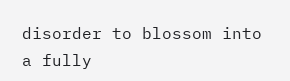disorder to blossom into a fully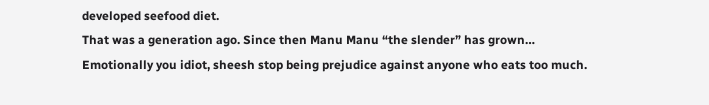developed seefood diet.
That was a generation ago. Since then Manu Manu “the slender” has grown…
Emotionally you idiot, sheesh stop being prejudice against anyone who eats too much.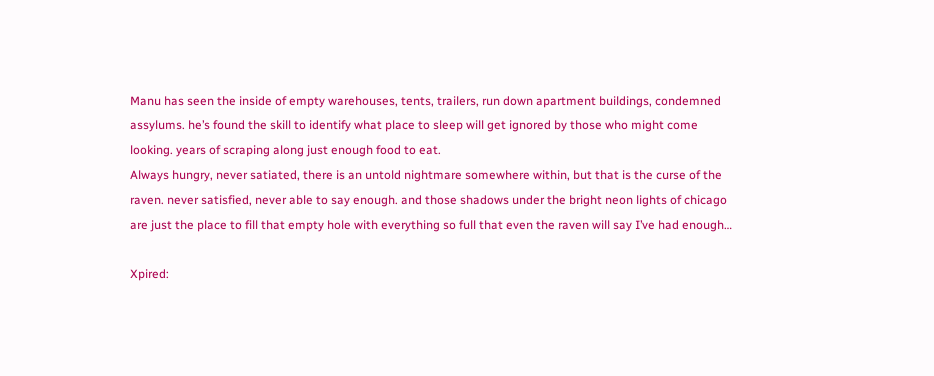Manu has seen the inside of empty warehouses, tents, trailers, run down apartment buildings, condemned assylums. he’s found the skill to identify what place to sleep will get ignored by those who might come looking. years of scraping along just enough food to eat.
Always hungry, never satiated, there is an untold nightmare somewhere within, but that is the curse of the raven. never satisfied, never able to say enough. and those shadows under the bright neon lights of chicago are just the place to fill that empty hole with everything so full that even the raven will say I’ve had enough…

Xpired: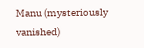Manu (mysteriously vanished)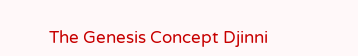The Genesis Concept Djinni